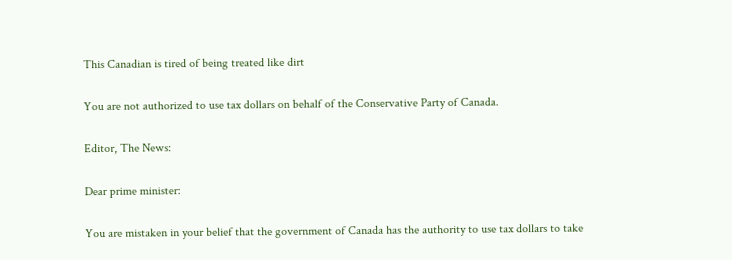This Canadian is tired of being treated like dirt

You are not authorized to use tax dollars on behalf of the Conservative Party of Canada.

Editor, The News:

Dear prime minister:

You are mistaken in your belief that the government of Canada has the authority to use tax dollars to take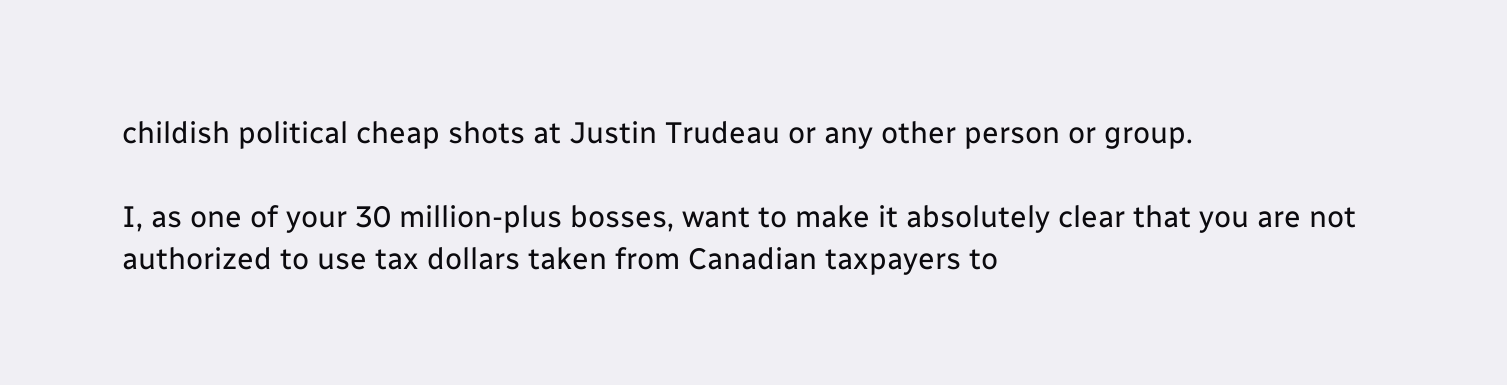childish political cheap shots at Justin Trudeau or any other person or group.

I, as one of your 30 million-plus bosses, want to make it absolutely clear that you are not authorized to use tax dollars taken from Canadian taxpayers to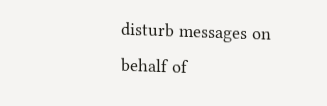disturb messages on behalf of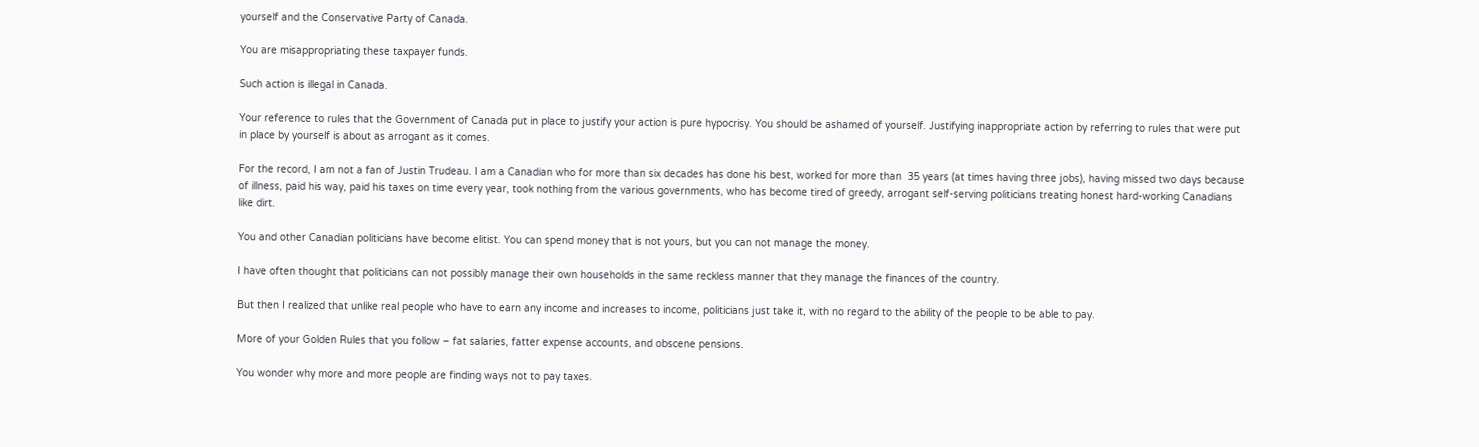yourself and the Conservative Party of Canada.

You are misappropriating these taxpayer funds.

Such action is illegal in Canada.

Your reference to rules that the Government of Canada put in place to justify your action is pure hypocrisy. You should be ashamed of yourself. Justifying inappropriate action by referring to rules that were put in place by yourself is about as arrogant as it comes.

For the record, I am not a fan of Justin Trudeau. I am a Canadian who for more than six decades has done his best, worked for more than  35 years (at times having three jobs), having missed two days because of illness, paid his way, paid his taxes on time every year, took nothing from the various governments, who has become tired of greedy, arrogant self-serving politicians treating honest hard-working Canadians like dirt.

You and other Canadian politicians have become elitist. You can spend money that is not yours, but you can not manage the money.

I have often thought that politicians can not possibly manage their own households in the same reckless manner that they manage the finances of the country.

But then I realized that unlike real people who have to earn any income and increases to income, politicians just take it, with no regard to the ability of the people to be able to pay.

More of your Golden Rules that you follow – fat salaries, fatter expense accounts, and obscene pensions.

You wonder why more and more people are finding ways not to pay taxes.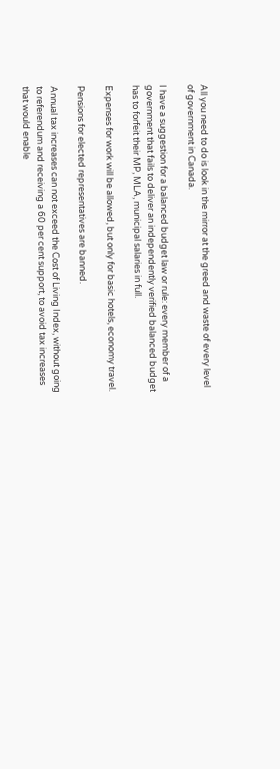All you need to do is look in the mirror at the greed and waste of every level of government in Canada.

I have a suggestion for a balanced budget law or rule: every member of a government that fails to deliver an independently verified balanced budget has to forfeit their MP, MLA, municipal salaries in full.

Expenses for work will be allowed, but only for basic hotels, economy travel.

Pensions for elected representatives are banned.

Annual tax increases can not exceed the Cost of Living Index, without going to referendum and receiving a 60 per cent support, to avoid tax increases that would enable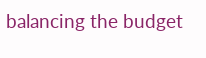balancing the budget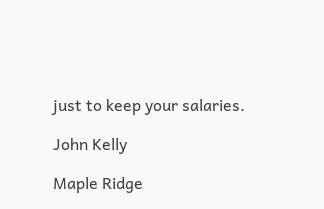just to keep your salaries.

John Kelly

Maple Ridge